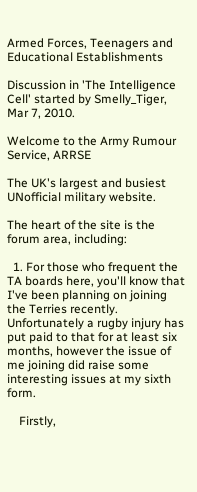Armed Forces, Teenagers and Educational Establishments

Discussion in 'The Intelligence Cell' started by Smelly_Tiger, Mar 7, 2010.

Welcome to the Army Rumour Service, ARRSE

The UK's largest and busiest UNofficial military website.

The heart of the site is the forum area, including:

  1. For those who frequent the TA boards here, you'll know that I've been planning on joining the Terries recently. Unfortunately a rugby injury has put paid to that for at least six months, however the issue of me joining did raise some interesting issues at my sixth form.

    Firstly,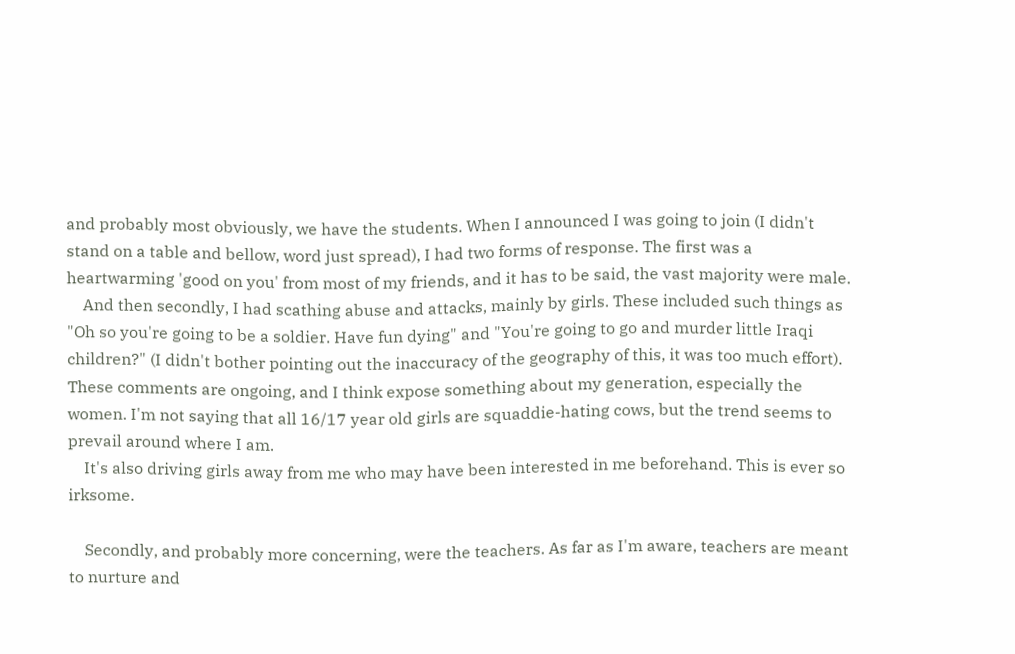and probably most obviously, we have the students. When I announced I was going to join (I didn't stand on a table and bellow, word just spread), I had two forms of response. The first was a heartwarming 'good on you' from most of my friends, and it has to be said, the vast majority were male.
    And then secondly, I had scathing abuse and attacks, mainly by girls. These included such things as "Oh so you're going to be a soldier. Have fun dying" and "You're going to go and murder little Iraqi children?" (I didn't bother pointing out the inaccuracy of the geography of this, it was too much effort). These comments are ongoing, and I think expose something about my generation, especially the women. I'm not saying that all 16/17 year old girls are squaddie-hating cows, but the trend seems to prevail around where I am.
    It's also driving girls away from me who may have been interested in me beforehand. This is ever so irksome.

    Secondly, and probably more concerning, were the teachers. As far as I'm aware, teachers are meant to nurture and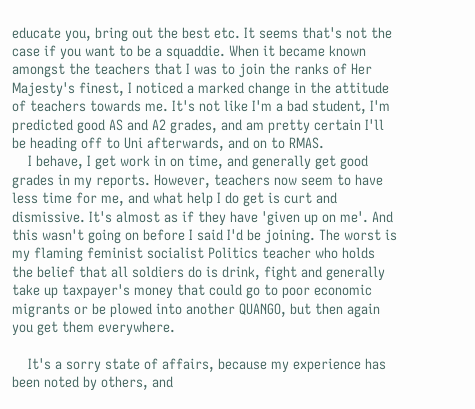educate you, bring out the best etc. It seems that's not the case if you want to be a squaddie. When it became known amongst the teachers that I was to join the ranks of Her Majesty's finest, I noticed a marked change in the attitude of teachers towards me. It's not like I'm a bad student, I'm predicted good AS and A2 grades, and am pretty certain I'll be heading off to Uni afterwards, and on to RMAS.
    I behave, I get work in on time, and generally get good grades in my reports. However, teachers now seem to have less time for me, and what help I do get is curt and dismissive. It's almost as if they have 'given up on me'. And this wasn't going on before I said I'd be joining. The worst is my flaming feminist socialist Politics teacher who holds the belief that all soldiers do is drink, fight and generally take up taxpayer's money that could go to poor economic migrants or be plowed into another QUANGO, but then again you get them everywhere.

    It's a sorry state of affairs, because my experience has been noted by others, and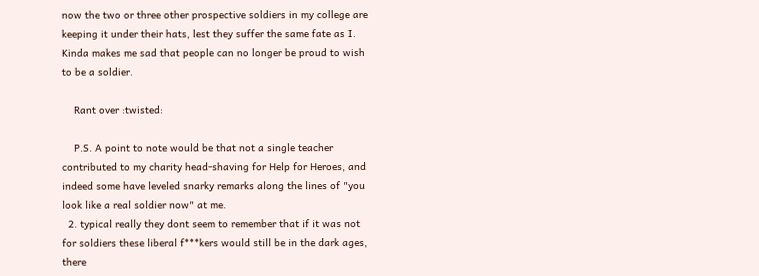now the two or three other prospective soldiers in my college are keeping it under their hats, lest they suffer the same fate as I. Kinda makes me sad that people can no longer be proud to wish to be a soldier.

    Rant over :twisted:

    P.S. A point to note would be that not a single teacher contributed to my charity head-shaving for Help for Heroes, and indeed some have leveled snarky remarks along the lines of "you look like a real soldier now" at me.
  2. typical really they dont seem to remember that if it was not for soldiers these liberal f***kers would still be in the dark ages, there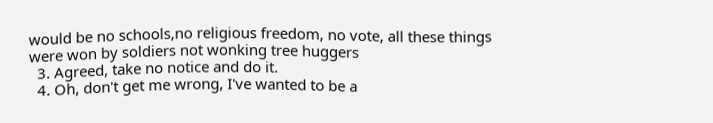would be no schools,no religious freedom, no vote, all these things were won by soldiers not wonking tree huggers
  3. Agreed, take no notice and do it.
  4. Oh, don't get me wrong, I've wanted to be a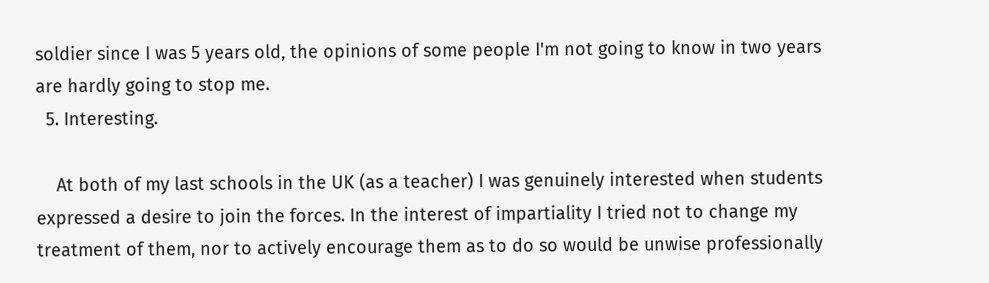soldier since I was 5 years old, the opinions of some people I'm not going to know in two years are hardly going to stop me.
  5. Interesting.

    At both of my last schools in the UK (as a teacher) I was genuinely interested when students expressed a desire to join the forces. In the interest of impartiality I tried not to change my treatment of them, nor to actively encourage them as to do so would be unwise professionally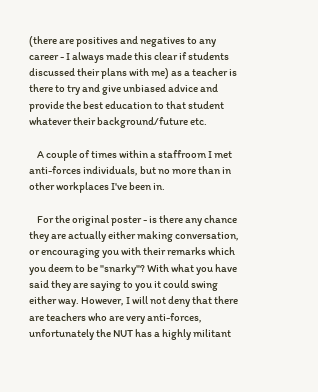(there are positives and negatives to any career - I always made this clear if students discussed their plans with me) as a teacher is there to try and give unbiased advice and provide the best education to that student whatever their background/future etc.

    A couple of times within a staffroom I met anti-forces individuals, but no more than in other workplaces I've been in.

    For the original poster - is there any chance they are actually either making conversation, or encouraging you with their remarks which you deem to be "snarky"? With what you have said they are saying to you it could swing either way. However, I will not deny that there are teachers who are very anti-forces, unfortunately the NUT has a highly militant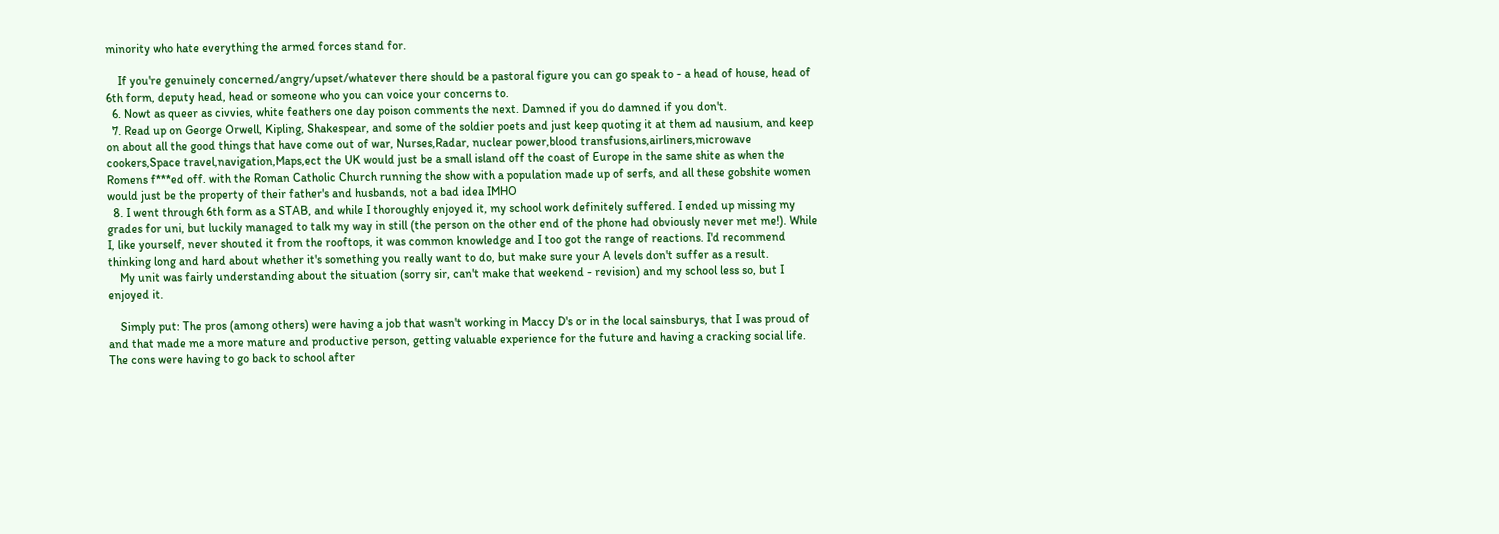minority who hate everything the armed forces stand for.

    If you're genuinely concerned/angry/upset/whatever there should be a pastoral figure you can go speak to - a head of house, head of 6th form, deputy head, head or someone who you can voice your concerns to.
  6. Nowt as queer as civvies, white feathers one day poison comments the next. Damned if you do damned if you don't.
  7. Read up on George Orwell, Kipling, Shakespear, and some of the soldier poets and just keep quoting it at them ad nausium, and keep on about all the good things that have come out of war, Nurses,Radar, nuclear power,blood transfusions,airliners,microwave cookers,Space travel,navigation,Maps,ect the UK would just be a small island off the coast of Europe in the same shite as when the Romens f***ed off. with the Roman Catholic Church running the show with a population made up of serfs, and all these gobshite women would just be the property of their father's and husbands, not a bad idea IMHO
  8. I went through 6th form as a STAB, and while I thoroughly enjoyed it, my school work definitely suffered. I ended up missing my grades for uni, but luckily managed to talk my way in still (the person on the other end of the phone had obviously never met me!). While I, like yourself, never shouted it from the rooftops, it was common knowledge and I too got the range of reactions. I'd recommend thinking long and hard about whether it's something you really want to do, but make sure your A levels don't suffer as a result.
    My unit was fairly understanding about the situation (sorry sir, can't make that weekend - revision) and my school less so, but I enjoyed it.

    Simply put: The pros (among others) were having a job that wasn't working in Maccy D's or in the local sainsburys, that I was proud of and that made me a more mature and productive person, getting valuable experience for the future and having a cracking social life. The cons were having to go back to school after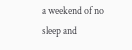a weekend of no sleep and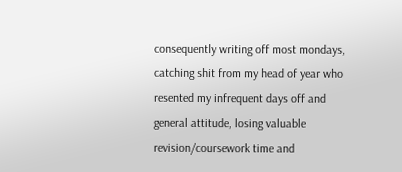consequently writing off most mondays, catching shit from my head of year who resented my infrequent days off and general attitude, losing valuable revision/coursework time and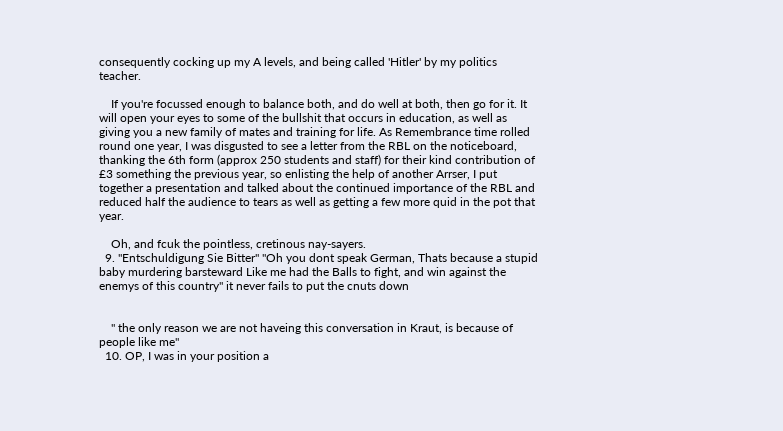consequently cocking up my A levels, and being called 'Hitler' by my politics teacher.

    If you're focussed enough to balance both, and do well at both, then go for it. It will open your eyes to some of the bullshit that occurs in education, as well as giving you a new family of mates and training for life. As Remembrance time rolled round one year, I was disgusted to see a letter from the RBL on the noticeboard, thanking the 6th form (approx 250 students and staff) for their kind contribution of £3 something the previous year, so enlisting the help of another Arrser, I put together a presentation and talked about the continued importance of the RBL and reduced half the audience to tears as well as getting a few more quid in the pot that year.

    Oh, and fcuk the pointless, cretinous nay-sayers.
  9. "Entschuldigung Sie Bitter" "Oh you dont speak German, Thats because a stupid baby murdering barsteward Like me had the Balls to fight, and win against the enemys of this country" it never fails to put the cnuts down


    " the only reason we are not haveing this conversation in Kraut, is because of people like me"
  10. OP, I was in your position a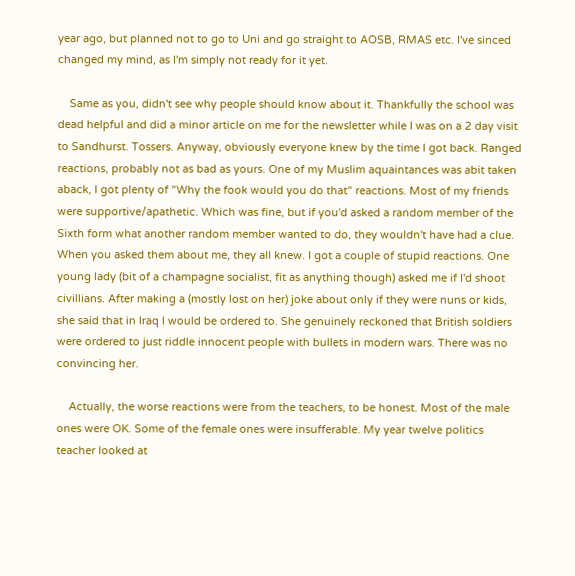year ago, but planned not to go to Uni and go straight to AOSB, RMAS etc. I've sinced changed my mind, as I'm simply not ready for it yet.

    Same as you, didn't see why people should know about it. Thankfully the school was dead helpful and did a minor article on me for the newsletter while I was on a 2 day visit to Sandhurst. Tossers. Anyway, obviously everyone knew by the time I got back. Ranged reactions, probably not as bad as yours. One of my Muslim aquaintances was abit taken aback, I got plenty of "Why the fook would you do that" reactions. Most of my friends were supportive/apathetic. Which was fine, but if you'd asked a random member of the Sixth form what another random member wanted to do, they wouldn't have had a clue. When you asked them about me, they all knew. I got a couple of stupid reactions. One young lady (bit of a champagne socialist, fit as anything though) asked me if I'd shoot civillians. After making a (mostly lost on her) joke about only if they were nuns or kids, she said that in Iraq I would be ordered to. She genuinely reckoned that British soldiers were ordered to just riddle innocent people with bullets in modern wars. There was no convincing her.

    Actually, the worse reactions were from the teachers, to be honest. Most of the male ones were OK. Some of the female ones were insufferable. My year twelve politics teacher looked at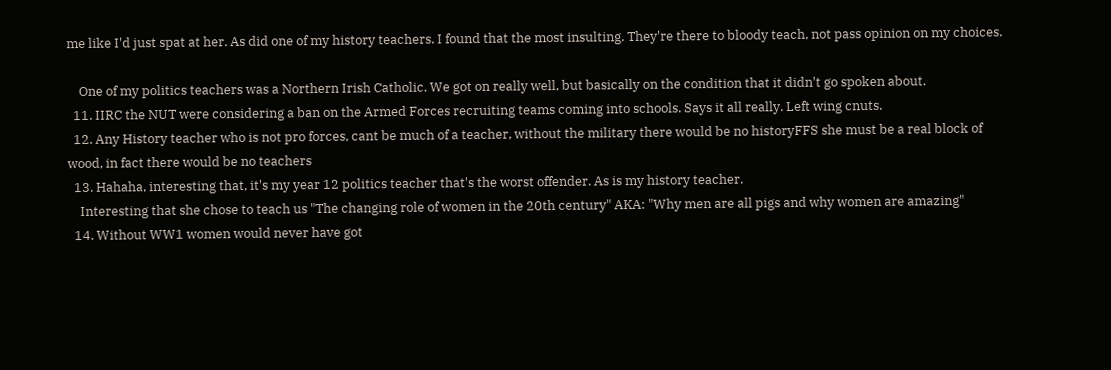me like I'd just spat at her. As did one of my history teachers. I found that the most insulting. They're there to bloody teach, not pass opinion on my choices.

    One of my politics teachers was a Northern Irish Catholic. We got on really well, but basically on the condition that it didn't go spoken about.
  11. IIRC the NUT were considering a ban on the Armed Forces recruiting teams coming into schools. Says it all really. Left wing cnuts.
  12. Any History teacher who is not pro forces, cant be much of a teacher, without the military there would be no historyFFS she must be a real block of wood, in fact there would be no teachers
  13. Hahaha, interesting that, it's my year 12 politics teacher that's the worst offender. As is my history teacher.
    Interesting that she chose to teach us "The changing role of women in the 20th century" AKA: "Why men are all pigs and why women are amazing"
  14. Without WW1 women would never have got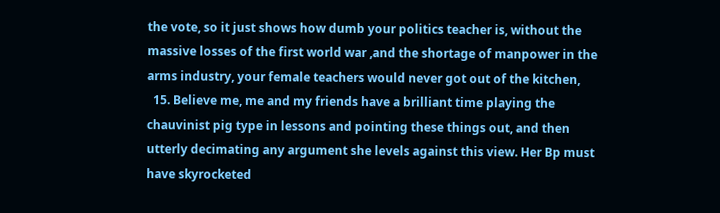the vote, so it just shows how dumb your politics teacher is, without the massive losses of the first world war ,and the shortage of manpower in the arms industry, your female teachers would never got out of the kitchen,
  15. Believe me, me and my friends have a brilliant time playing the chauvinist pig type in lessons and pointing these things out, and then utterly decimating any argument she levels against this view. Her Bp must have skyrocketed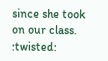since she took on our class. :twisted: